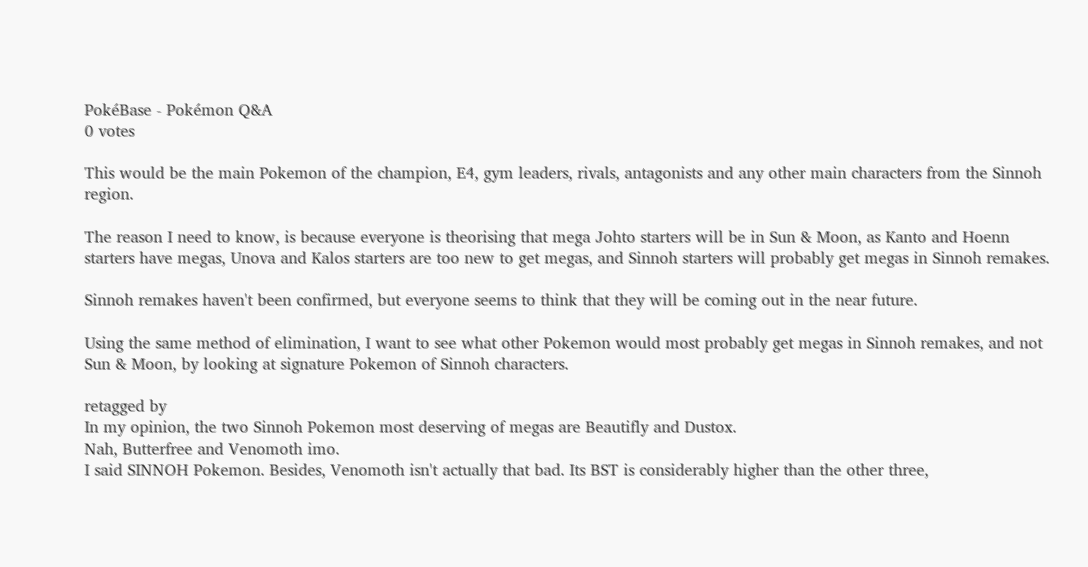PokéBase - Pokémon Q&A
0 votes

This would be the main Pokemon of the champion, E4, gym leaders, rivals, antagonists and any other main characters from the Sinnoh region.

The reason I need to know, is because everyone is theorising that mega Johto starters will be in Sun & Moon, as Kanto and Hoenn starters have megas, Unova and Kalos starters are too new to get megas, and Sinnoh starters will probably get megas in Sinnoh remakes.

Sinnoh remakes haven't been confirmed, but everyone seems to think that they will be coming out in the near future.

Using the same method of elimination, I want to see what other Pokemon would most probably get megas in Sinnoh remakes, and not Sun & Moon, by looking at signature Pokemon of Sinnoh characters.

retagged by
In my opinion, the two Sinnoh Pokemon most deserving of megas are Beautifly and Dustox.
Nah, Butterfree and Venomoth imo.
I said SINNOH Pokemon. Besides, Venomoth isn't actually that bad. Its BST is considerably higher than the other three,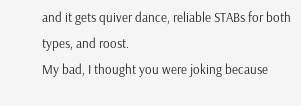and it gets quiver dance, reliable STABs for both types, and roost.
My bad, I thought you were joking because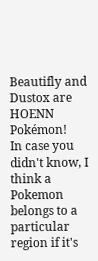Beautifly and Dustox are HOENN Pokémon!
In case you didn't know, I think a Pokemon belongs to a particular region if it's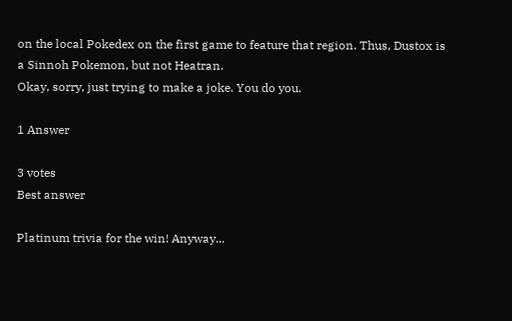on the local Pokedex on the first game to feature that region. Thus, Dustox is a Sinnoh Pokemon, but not Heatran.
Okay, sorry, just trying to make a joke. You do you.

1 Answer

3 votes
Best answer

Platinum trivia for the win! Anyway...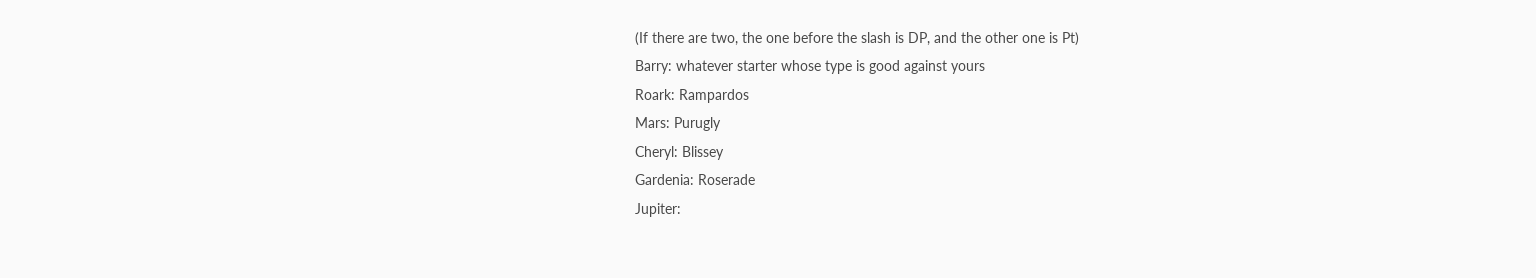(If there are two, the one before the slash is DP, and the other one is Pt)
Barry: whatever starter whose type is good against yours
Roark: Rampardos
Mars: Purugly
Cheryl: Blissey
Gardenia: Roserade
Jupiter: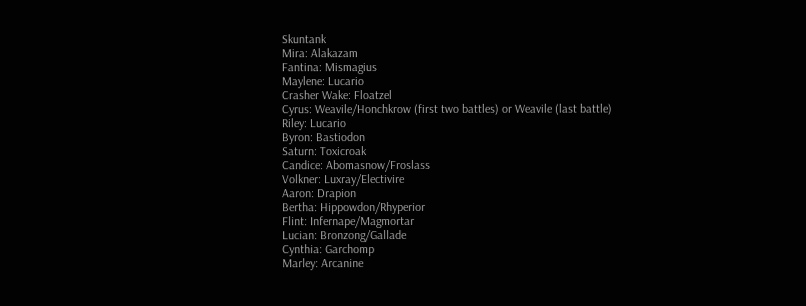Skuntank
Mira: Alakazam
Fantina: Mismagius
Maylene: Lucario
Crasher Wake: Floatzel
Cyrus: Weavile/Honchkrow (first two battles) or Weavile (last battle)
Riley: Lucario
Byron: Bastiodon
Saturn: Toxicroak
Candice: Abomasnow/Froslass
Volkner: Luxray/Electivire
Aaron: Drapion
Bertha: Hippowdon/Rhyperior
Flint: Infernape/Magmortar
Lucian: Bronzong/Gallade
Cynthia: Garchomp
Marley: Arcanine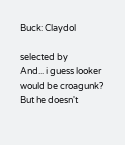Buck: Claydol

selected by
And... i guess looker would be croagunk?
But he doesn't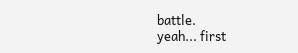battle.
yeah... first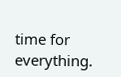time for everything.